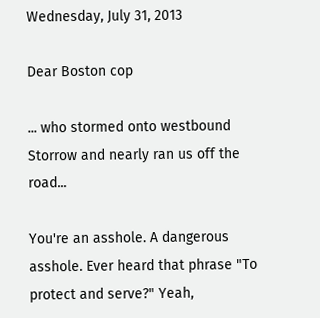Wednesday, July 31, 2013

Dear Boston cop

... who stormed onto westbound Storrow and nearly ran us off the road...

You're an asshole. A dangerous asshole. Ever heard that phrase "To protect and serve?" Yeah,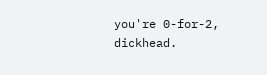you're 0-for-2, dickhead.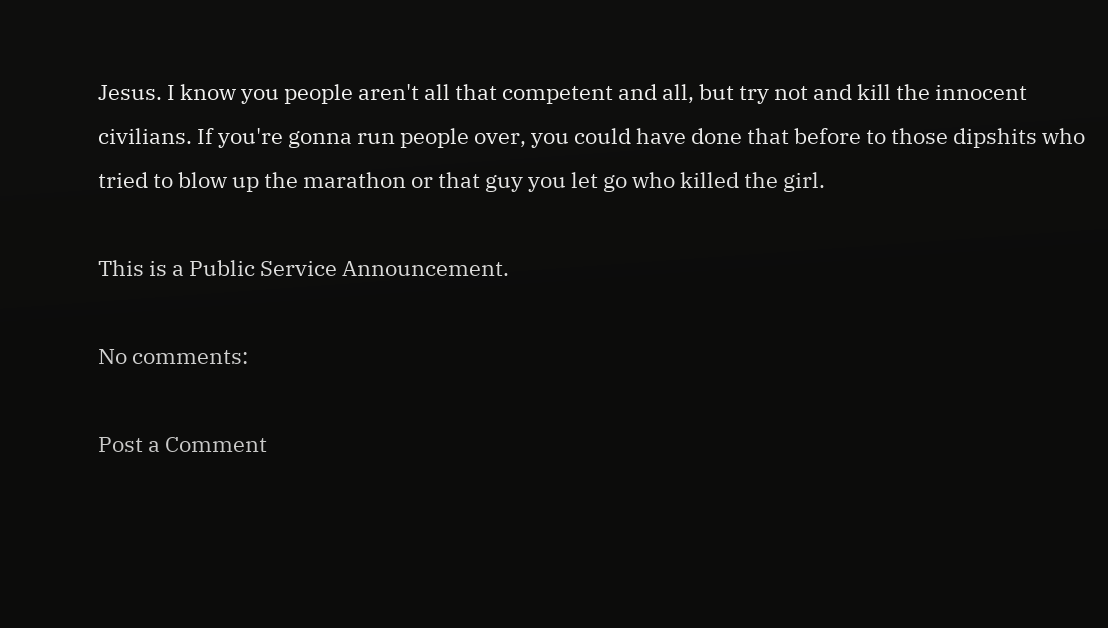Jesus. I know you people aren't all that competent and all, but try not and kill the innocent civilians. If you're gonna run people over, you could have done that before to those dipshits who tried to blow up the marathon or that guy you let go who killed the girl.

This is a Public Service Announcement.

No comments:

Post a Comment